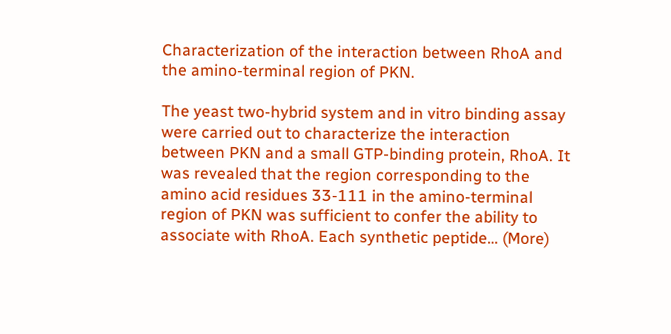Characterization of the interaction between RhoA and the amino-terminal region of PKN.

The yeast two-hybrid system and in vitro binding assay were carried out to characterize the interaction between PKN and a small GTP-binding protein, RhoA. It was revealed that the region corresponding to the amino acid residues 33-111 in the amino-terminal region of PKN was sufficient to confer the ability to associate with RhoA. Each synthetic peptide… (More)